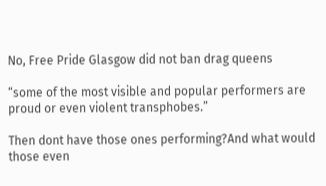No, Free Pride Glasgow did not ban drag queens

“some of the most visible and popular performers are proud or even violent transphobes.”

Then dont have those ones performing?And what would those even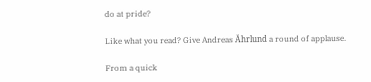do at pride?

Like what you read? Give Andreas Ährlund a round of applause.

From a quick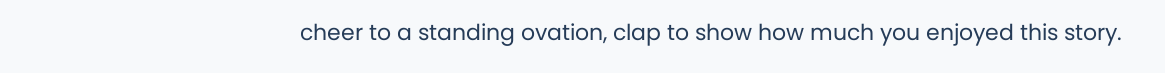cheer to a standing ovation, clap to show how much you enjoyed this story.